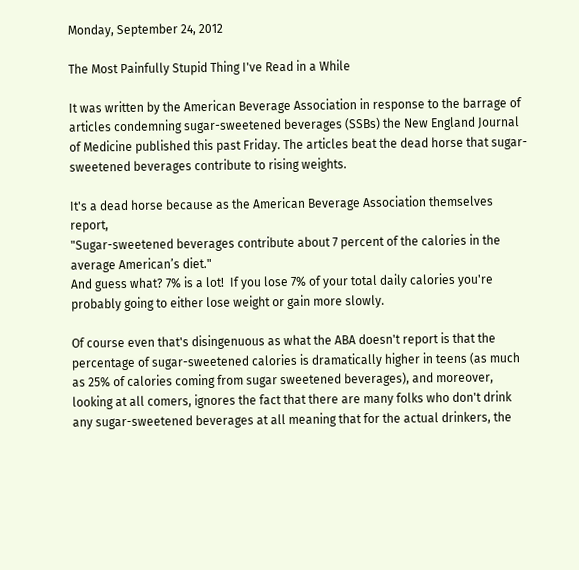Monday, September 24, 2012

The Most Painfully Stupid Thing I've Read in a While

It was written by the American Beverage Association in response to the barrage of articles condemning sugar-sweetened beverages (SSBs) the New England Journal of Medicine published this past Friday. The articles beat the dead horse that sugar-sweetened beverages contribute to rising weights.

It's a dead horse because as the American Beverage Association themselves report,
"Sugar-sweetened beverages contribute about 7 percent of the calories in the average American’s diet."
And guess what? 7% is a lot!  If you lose 7% of your total daily calories you're probably going to either lose weight or gain more slowly.

Of course even that's disingenuous as what the ABA doesn't report is that the percentage of sugar-sweetened calories is dramatically higher in teens (as much as 25% of calories coming from sugar sweetened beverages), and moreover, looking at all comers, ignores the fact that there are many folks who don't drink any sugar-sweetened beverages at all meaning that for the actual drinkers, the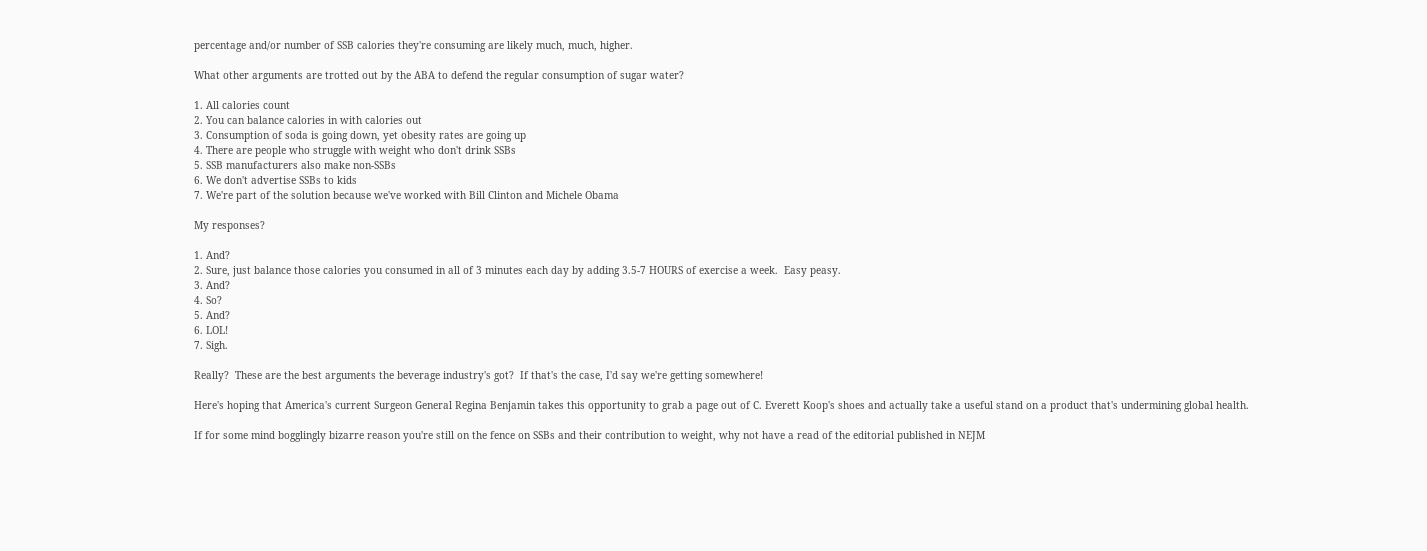percentage and/or number of SSB calories they're consuming are likely much, much, higher.

What other arguments are trotted out by the ABA to defend the regular consumption of sugar water?

1. All calories count
2. You can balance calories in with calories out
3. Consumption of soda is going down, yet obesity rates are going up
4. There are people who struggle with weight who don't drink SSBs
5. SSB manufacturers also make non-SSBs
6. We don't advertise SSBs to kids
7. We're part of the solution because we've worked with Bill Clinton and Michele Obama

My responses?

1. And?
2. Sure, just balance those calories you consumed in all of 3 minutes each day by adding 3.5-7 HOURS of exercise a week.  Easy peasy.
3. And?
4. So?
5. And?
6. LOL!
7. Sigh.

Really?  These are the best arguments the beverage industry's got?  If that's the case, I'd say we're getting somewhere!

Here's hoping that America's current Surgeon General Regina Benjamin takes this opportunity to grab a page out of C. Everett Koop's shoes and actually take a useful stand on a product that's undermining global health.

If for some mind bogglingly bizarre reason you're still on the fence on SSBs and their contribution to weight, why not have a read of the editorial published in NEJM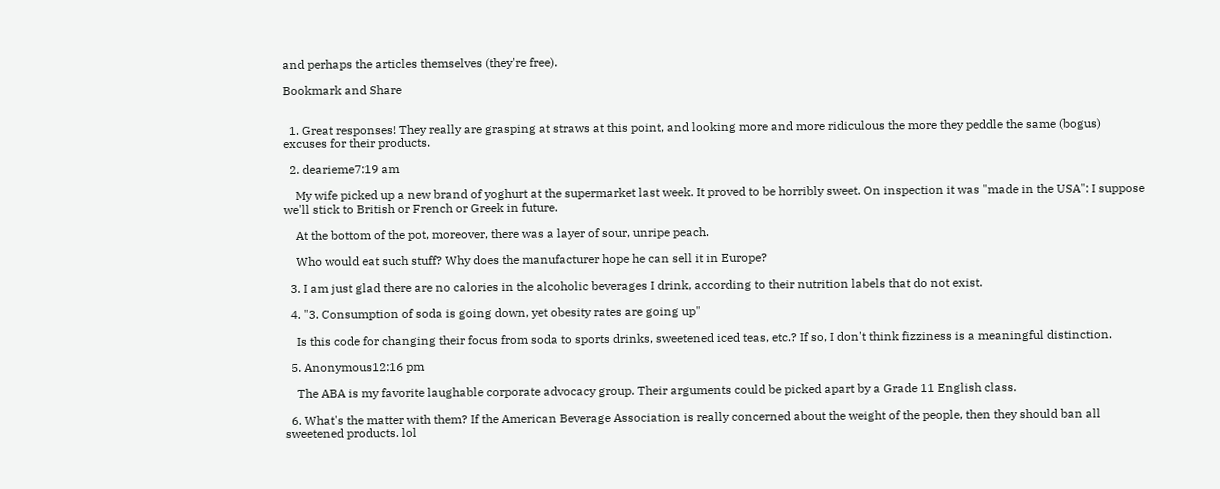and perhaps the articles themselves (they're free).

Bookmark and Share


  1. Great responses! They really are grasping at straws at this point, and looking more and more ridiculous the more they peddle the same (bogus) excuses for their products.

  2. dearieme7:19 am

    My wife picked up a new brand of yoghurt at the supermarket last week. It proved to be horribly sweet. On inspection it was "made in the USA": I suppose we'll stick to British or French or Greek in future.

    At the bottom of the pot, moreover, there was a layer of sour, unripe peach.

    Who would eat such stuff? Why does the manufacturer hope he can sell it in Europe?

  3. I am just glad there are no calories in the alcoholic beverages I drink, according to their nutrition labels that do not exist.

  4. "3. Consumption of soda is going down, yet obesity rates are going up"

    Is this code for changing their focus from soda to sports drinks, sweetened iced teas, etc.? If so, I don't think fizziness is a meaningful distinction.

  5. Anonymous12:16 pm

    The ABA is my favorite laughable corporate advocacy group. Their arguments could be picked apart by a Grade 11 English class.

  6. What's the matter with them? If the American Beverage Association is really concerned about the weight of the people, then they should ban all sweetened products. lol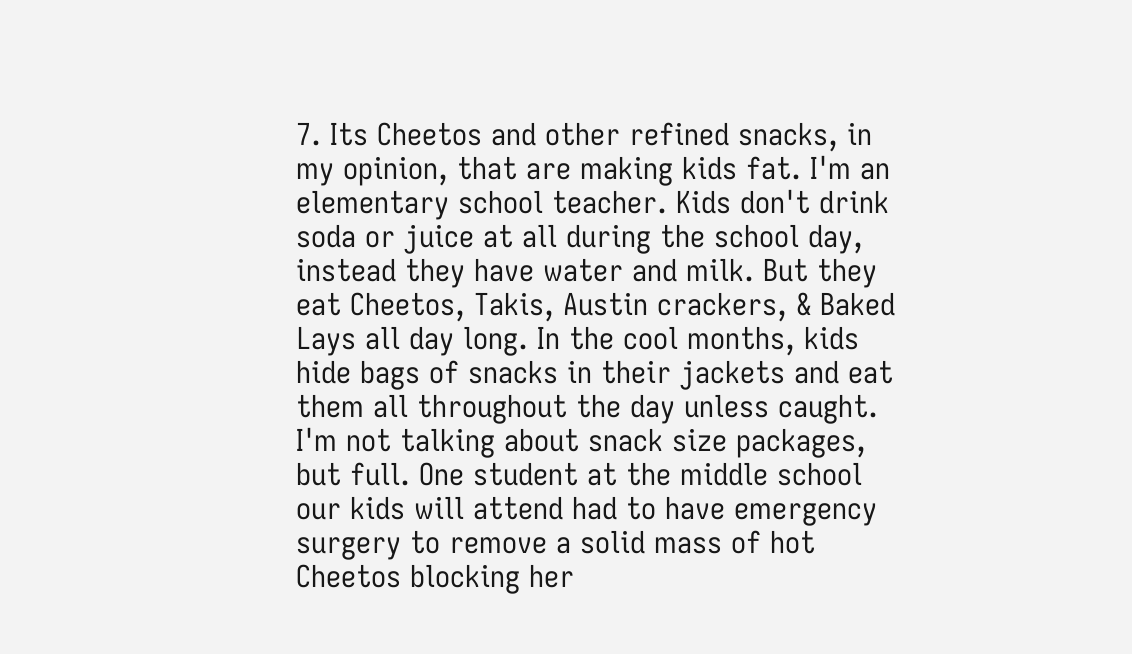7. Its Cheetos and other refined snacks, in my opinion, that are making kids fat. I'm an elementary school teacher. Kids don't drink soda or juice at all during the school day, instead they have water and milk. But they eat Cheetos, Takis, Austin crackers, & Baked Lays all day long. In the cool months, kids hide bags of snacks in their jackets and eat them all throughout the day unless caught. I'm not talking about snack size packages, but full. One student at the middle school our kids will attend had to have emergency surgery to remove a solid mass of hot Cheetos blocking her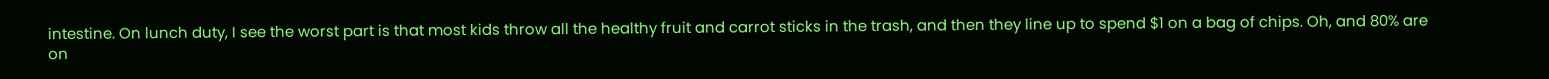intestine. On lunch duty, I see the worst part is that most kids throw all the healthy fruit and carrot sticks in the trash, and then they line up to spend $1 on a bag of chips. Oh, and 80% are on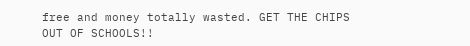free and money totally wasted. GET THE CHIPS OUT OF SCHOOLS!!